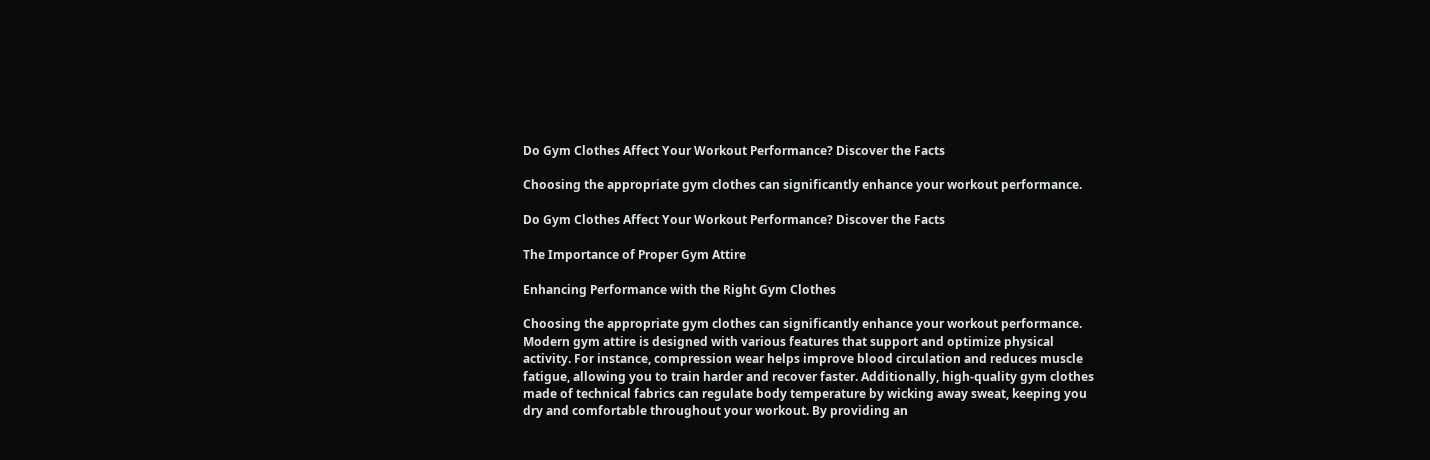Do Gym Clothes Affect Your Workout Performance? Discover the Facts

Choosing the appropriate gym clothes can significantly enhance your workout performance.

Do Gym Clothes Affect Your Workout Performance? Discover the Facts

The Importance of Proper Gym Attire

Enhancing Performance with the Right Gym Clothes

Choosing the appropriate gym clothes can significantly enhance your workout performance. Modern gym attire is designed with various features that support and optimize physical activity. For instance, compression wear helps improve blood circulation and reduces muscle fatigue, allowing you to train harder and recover faster. Additionally, high-quality gym clothes made of technical fabrics can regulate body temperature by wicking away sweat, keeping you dry and comfortable throughout your workout. By providing an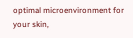optimal microenvironment for your skin,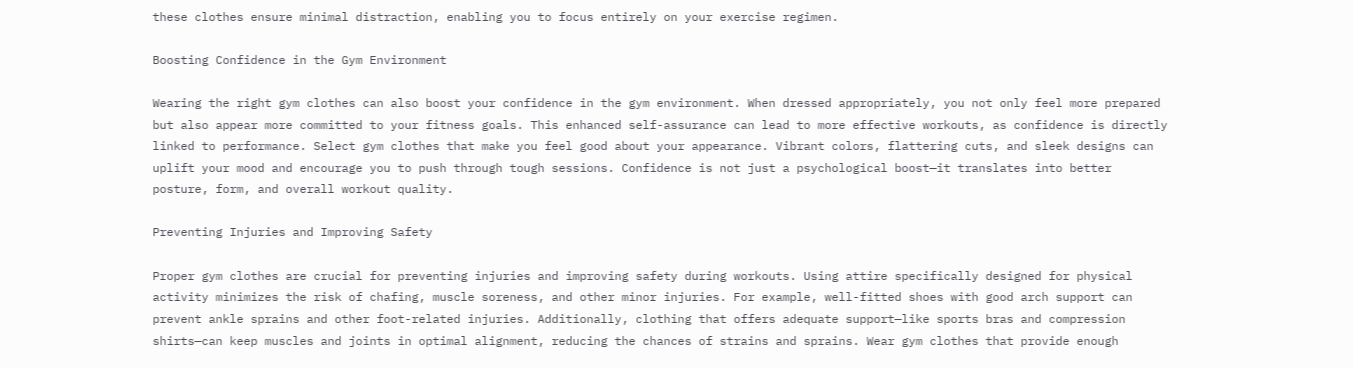these clothes ensure minimal distraction, enabling you to focus entirely on your exercise regimen.

Boosting Confidence in the Gym Environment

Wearing the right gym clothes can also boost your confidence in the gym environment. When dressed appropriately, you not only feel more prepared but also appear more committed to your fitness goals. This enhanced self-assurance can lead to more effective workouts, as confidence is directly linked to performance. Select gym clothes that make you feel good about your appearance. Vibrant colors, flattering cuts, and sleek designs can uplift your mood and encourage you to push through tough sessions. Confidence is not just a psychological boost—it translates into better posture, form, and overall workout quality.

Preventing Injuries and Improving Safety

Proper gym clothes are crucial for preventing injuries and improving safety during workouts. Using attire specifically designed for physical activity minimizes the risk of chafing, muscle soreness, and other minor injuries. For example, well-fitted shoes with good arch support can prevent ankle sprains and other foot-related injuries. Additionally, clothing that offers adequate support—like sports bras and compression shirts—can keep muscles and joints in optimal alignment, reducing the chances of strains and sprains. Wear gym clothes that provide enough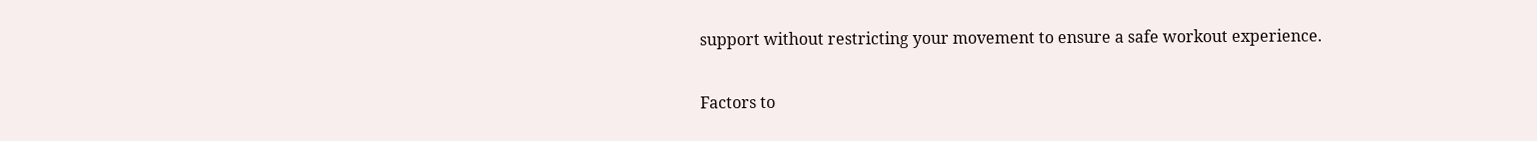support without restricting your movement to ensure a safe workout experience.

Factors to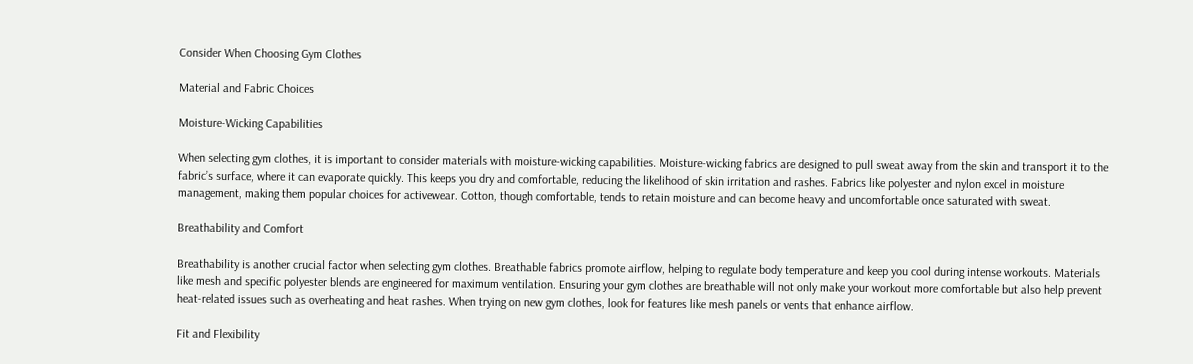Consider When Choosing Gym Clothes

Material and Fabric Choices

Moisture-Wicking Capabilities

When selecting gym clothes, it is important to consider materials with moisture-wicking capabilities. Moisture-wicking fabrics are designed to pull sweat away from the skin and transport it to the fabric’s surface, where it can evaporate quickly. This keeps you dry and comfortable, reducing the likelihood of skin irritation and rashes. Fabrics like polyester and nylon excel in moisture management, making them popular choices for activewear. Cotton, though comfortable, tends to retain moisture and can become heavy and uncomfortable once saturated with sweat.

Breathability and Comfort

Breathability is another crucial factor when selecting gym clothes. Breathable fabrics promote airflow, helping to regulate body temperature and keep you cool during intense workouts. Materials like mesh and specific polyester blends are engineered for maximum ventilation. Ensuring your gym clothes are breathable will not only make your workout more comfortable but also help prevent heat-related issues such as overheating and heat rashes. When trying on new gym clothes, look for features like mesh panels or vents that enhance airflow.

Fit and Flexibility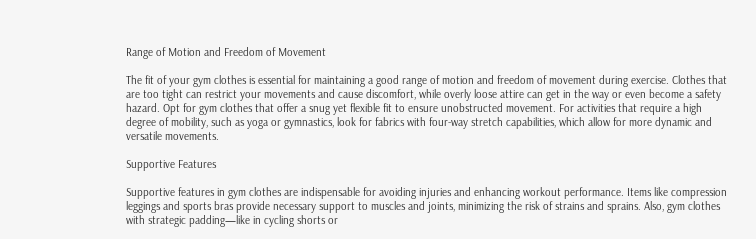Range of Motion and Freedom of Movement

The fit of your gym clothes is essential for maintaining a good range of motion and freedom of movement during exercise. Clothes that are too tight can restrict your movements and cause discomfort, while overly loose attire can get in the way or even become a safety hazard. Opt for gym clothes that offer a snug yet flexible fit to ensure unobstructed movement. For activities that require a high degree of mobility, such as yoga or gymnastics, look for fabrics with four-way stretch capabilities, which allow for more dynamic and versatile movements.

Supportive Features

Supportive features in gym clothes are indispensable for avoiding injuries and enhancing workout performance. Items like compression leggings and sports bras provide necessary support to muscles and joints, minimizing the risk of strains and sprains. Also, gym clothes with strategic padding—like in cycling shorts or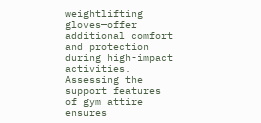weightlifting gloves—offer additional comfort and protection during high-impact activities. Assessing the support features of gym attire ensures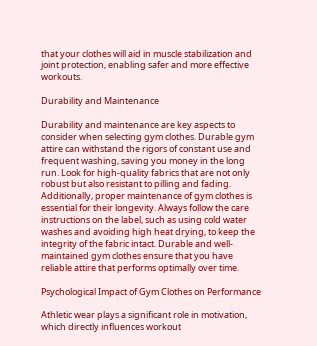that your clothes will aid in muscle stabilization and joint protection, enabling safer and more effective workouts.

Durability and Maintenance

Durability and maintenance are key aspects to consider when selecting gym clothes. Durable gym attire can withstand the rigors of constant use and frequent washing, saving you money in the long run. Look for high-quality fabrics that are not only robust but also resistant to pilling and fading. Additionally, proper maintenance of gym clothes is essential for their longevity. Always follow the care instructions on the label, such as using cold water washes and avoiding high heat drying, to keep the integrity of the fabric intact. Durable and well-maintained gym clothes ensure that you have reliable attire that performs optimally over time.

Psychological Impact of Gym Clothes on Performance

Athletic wear plays a significant role in motivation, which directly influences workout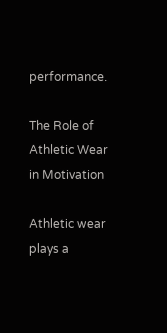performance.

The Role of Athletic Wear in Motivation

Athletic wear plays a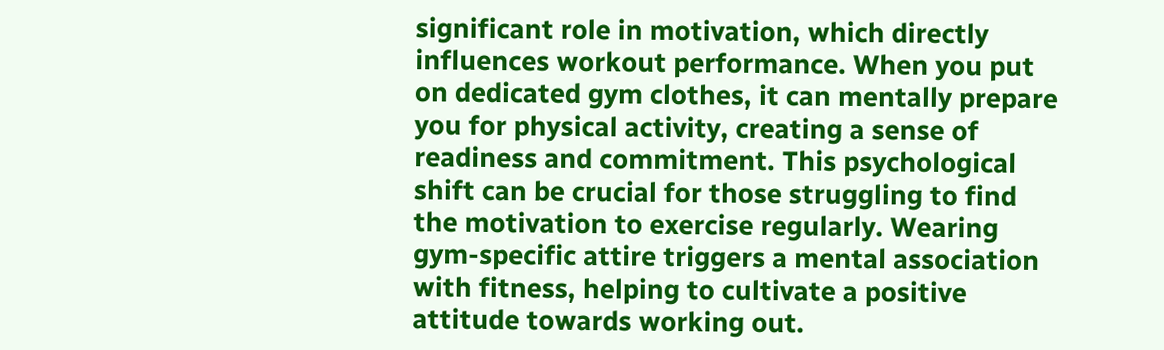significant role in motivation, which directly influences workout performance. When you put on dedicated gym clothes, it can mentally prepare you for physical activity, creating a sense of readiness and commitment. This psychological shift can be crucial for those struggling to find the motivation to exercise regularly. Wearing gym-specific attire triggers a mental association with fitness, helping to cultivate a positive attitude towards working out.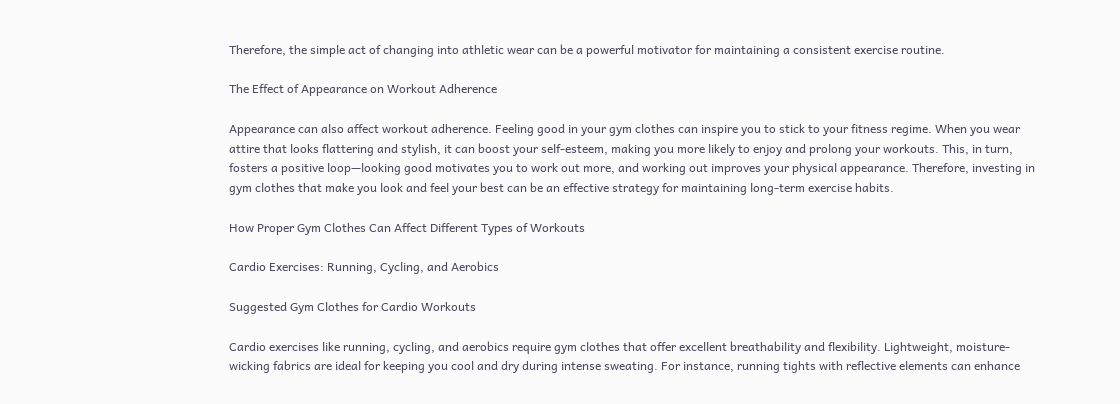Therefore, the simple act of changing into athletic wear can be a powerful motivator for maintaining a consistent exercise routine.

The Effect of Appearance on Workout Adherence

Appearance can also affect workout adherence. Feeling good in your gym clothes can inspire you to stick to your fitness regime. When you wear attire that looks flattering and stylish, it can boost your self-esteem, making you more likely to enjoy and prolong your workouts. This, in turn, fosters a positive loop—looking good motivates you to work out more, and working out improves your physical appearance. Therefore, investing in gym clothes that make you look and feel your best can be an effective strategy for maintaining long-term exercise habits.

How Proper Gym Clothes Can Affect Different Types of Workouts

Cardio Exercises: Running, Cycling, and Aerobics

Suggested Gym Clothes for Cardio Workouts

Cardio exercises like running, cycling, and aerobics require gym clothes that offer excellent breathability and flexibility. Lightweight, moisture-wicking fabrics are ideal for keeping you cool and dry during intense sweating. For instance, running tights with reflective elements can enhance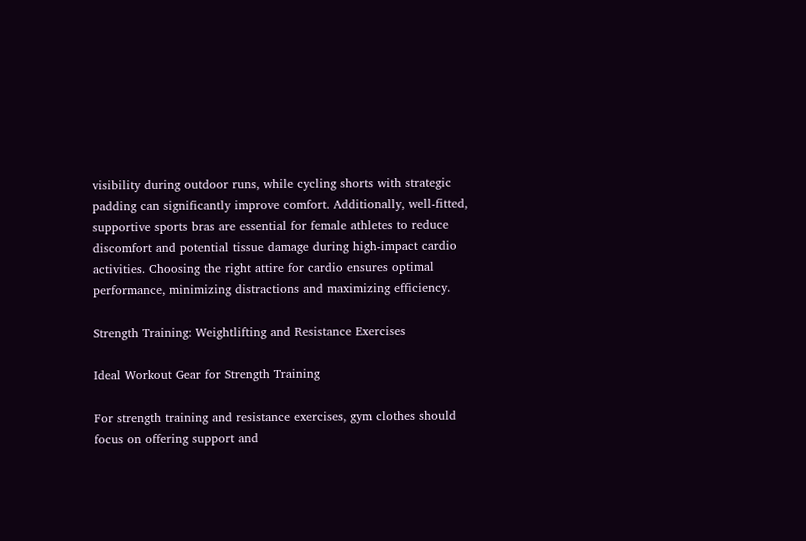visibility during outdoor runs, while cycling shorts with strategic padding can significantly improve comfort. Additionally, well-fitted, supportive sports bras are essential for female athletes to reduce discomfort and potential tissue damage during high-impact cardio activities. Choosing the right attire for cardio ensures optimal performance, minimizing distractions and maximizing efficiency.

Strength Training: Weightlifting and Resistance Exercises

Ideal Workout Gear for Strength Training

For strength training and resistance exercises, gym clothes should focus on offering support and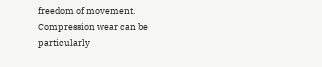freedom of movement. Compression wear can be particularly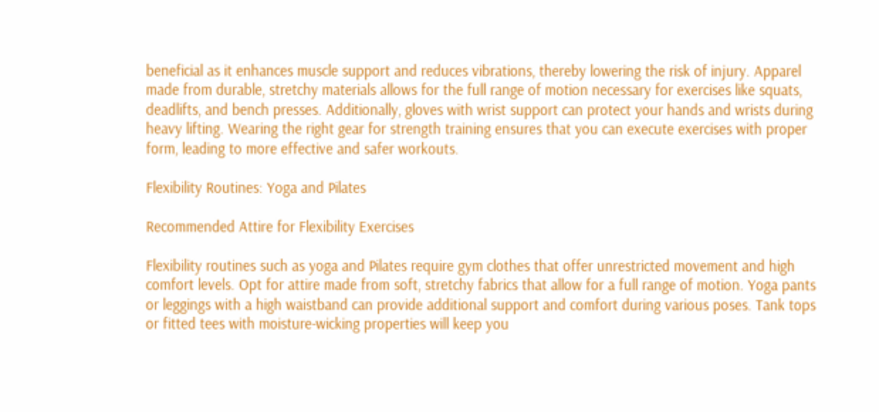beneficial as it enhances muscle support and reduces vibrations, thereby lowering the risk of injury. Apparel made from durable, stretchy materials allows for the full range of motion necessary for exercises like squats, deadlifts, and bench presses. Additionally, gloves with wrist support can protect your hands and wrists during heavy lifting. Wearing the right gear for strength training ensures that you can execute exercises with proper form, leading to more effective and safer workouts.

Flexibility Routines: Yoga and Pilates

Recommended Attire for Flexibility Exercises

Flexibility routines such as yoga and Pilates require gym clothes that offer unrestricted movement and high comfort levels. Opt for attire made from soft, stretchy fabrics that allow for a full range of motion. Yoga pants or leggings with a high waistband can provide additional support and comfort during various poses. Tank tops or fitted tees with moisture-wicking properties will keep you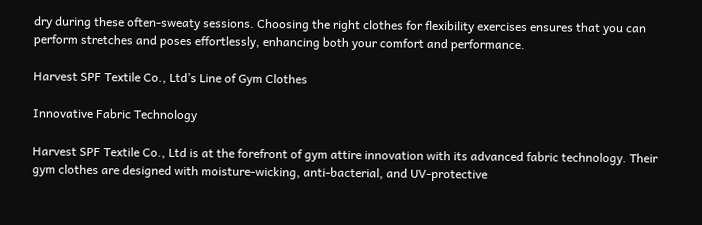dry during these often-sweaty sessions. Choosing the right clothes for flexibility exercises ensures that you can perform stretches and poses effortlessly, enhancing both your comfort and performance.

Harvest SPF Textile Co., Ltd’s Line of Gym Clothes

Innovative Fabric Technology

Harvest SPF Textile Co., Ltd is at the forefront of gym attire innovation with its advanced fabric technology. Their gym clothes are designed with moisture-wicking, anti-bacterial, and UV-protective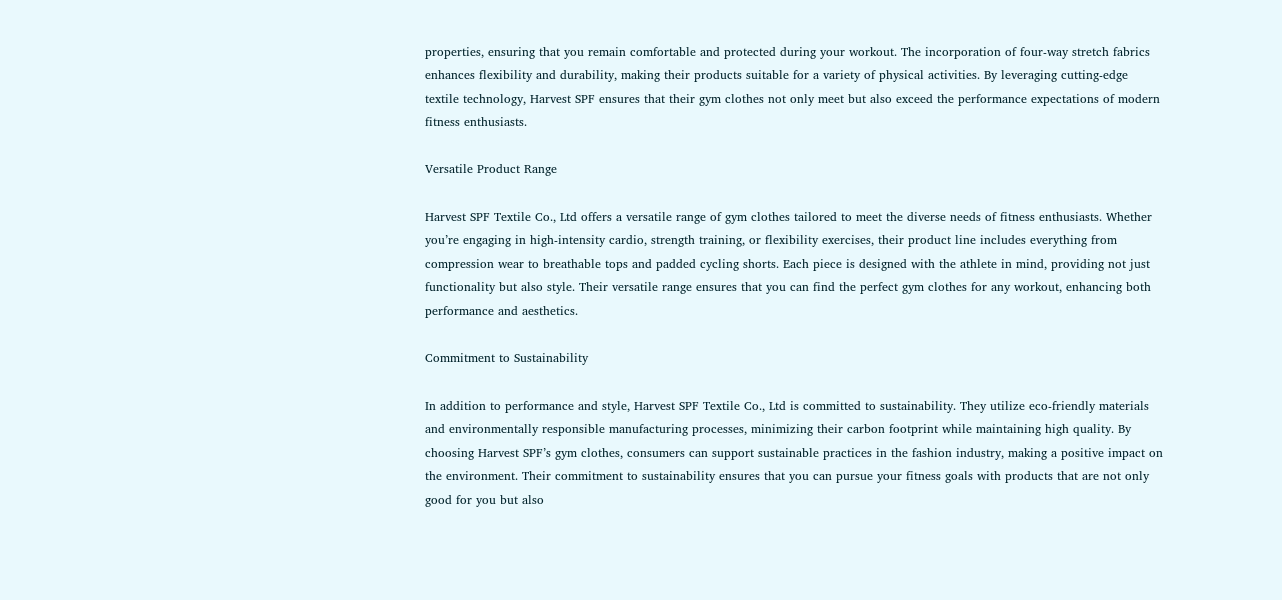properties, ensuring that you remain comfortable and protected during your workout. The incorporation of four-way stretch fabrics enhances flexibility and durability, making their products suitable for a variety of physical activities. By leveraging cutting-edge textile technology, Harvest SPF ensures that their gym clothes not only meet but also exceed the performance expectations of modern fitness enthusiasts.

Versatile Product Range

Harvest SPF Textile Co., Ltd offers a versatile range of gym clothes tailored to meet the diverse needs of fitness enthusiasts. Whether you’re engaging in high-intensity cardio, strength training, or flexibility exercises, their product line includes everything from compression wear to breathable tops and padded cycling shorts. Each piece is designed with the athlete in mind, providing not just functionality but also style. Their versatile range ensures that you can find the perfect gym clothes for any workout, enhancing both performance and aesthetics.

Commitment to Sustainability

In addition to performance and style, Harvest SPF Textile Co., Ltd is committed to sustainability. They utilize eco-friendly materials and environmentally responsible manufacturing processes, minimizing their carbon footprint while maintaining high quality. By choosing Harvest SPF’s gym clothes, consumers can support sustainable practices in the fashion industry, making a positive impact on the environment. Their commitment to sustainability ensures that you can pursue your fitness goals with products that are not only good for you but also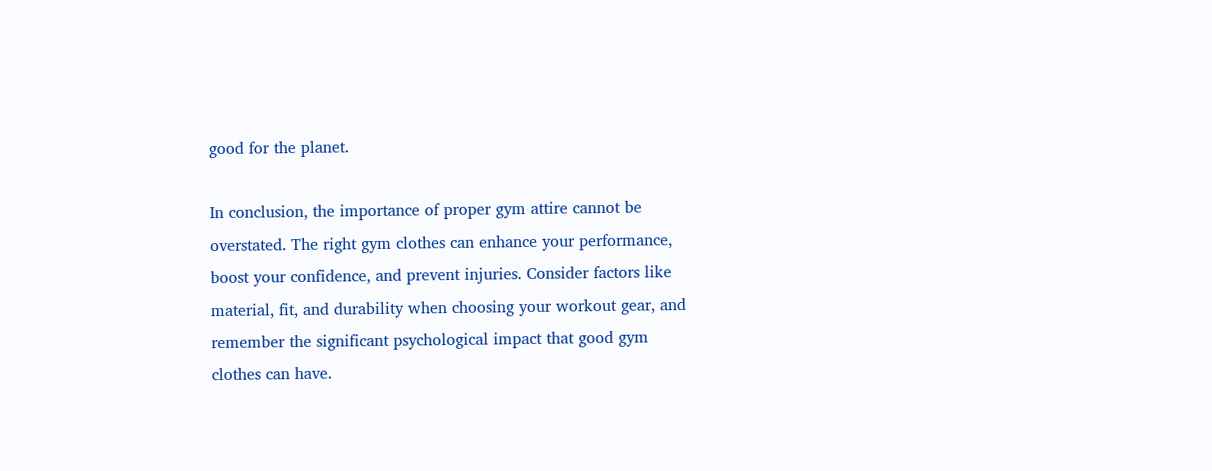good for the planet.

In conclusion, the importance of proper gym attire cannot be overstated. The right gym clothes can enhance your performance, boost your confidence, and prevent injuries. Consider factors like material, fit, and durability when choosing your workout gear, and remember the significant psychological impact that good gym clothes can have.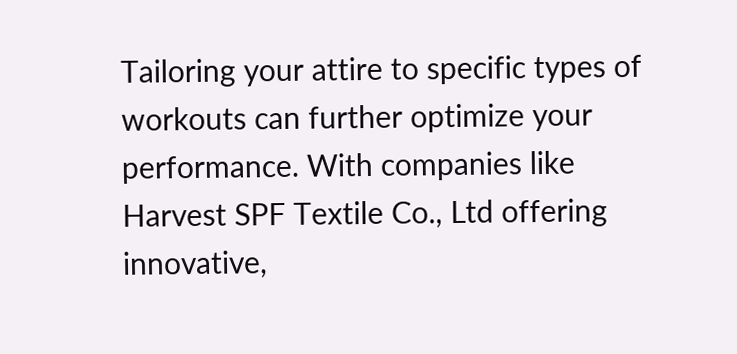Tailoring your attire to specific types of workouts can further optimize your performance. With companies like Harvest SPF Textile Co., Ltd offering innovative,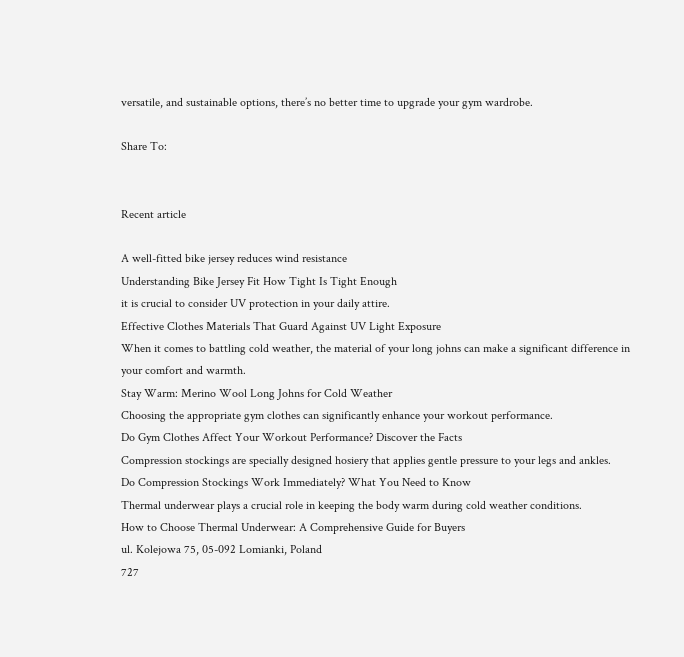versatile, and sustainable options, there’s no better time to upgrade your gym wardrobe.

Share To:


Recent article

A well-fitted bike jersey reduces wind resistance
Understanding Bike Jersey Fit How Tight Is Tight Enough
it is crucial to consider UV protection in your daily attire.
Effective Clothes Materials That Guard Against UV Light Exposure
When it comes to battling cold weather, the material of your long johns can make a significant difference in your comfort and warmth.
Stay Warm: Merino Wool Long Johns for Cold Weather
Choosing the appropriate gym clothes can significantly enhance your workout performance.
Do Gym Clothes Affect Your Workout Performance? Discover the Facts
Compression stockings are specially designed hosiery that applies gentle pressure to your legs and ankles.
Do Compression Stockings Work Immediately? What You Need to Know
Thermal underwear plays a crucial role in keeping the body warm during cold weather conditions.
How to Choose Thermal Underwear: A Comprehensive Guide for Buyers
ul. Kolejowa 75, 05-092 Lomianki, Poland
727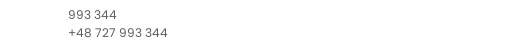993 344
+48 727 993 344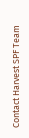Contact Harvest SPF Team